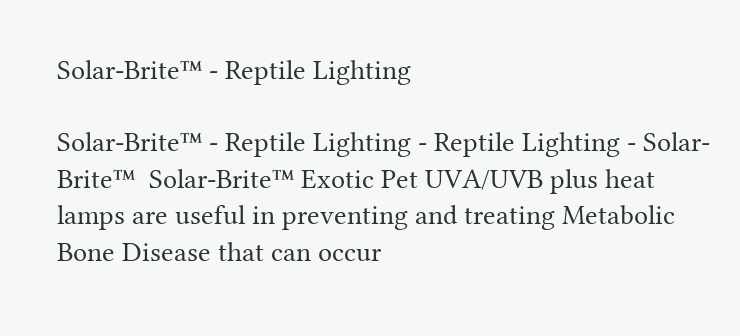Solar-Brite™ - Reptile Lighting

Solar-Brite™ - Reptile Lighting - Reptile Lighting - Solar-Brite™  Solar-Brite™ Exotic Pet UVA/UVB plus heat lamps are useful in preventing and treating Metabolic Bone Disease that can occur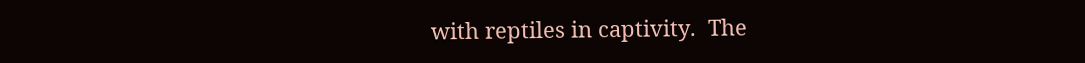with reptiles in captivity.  The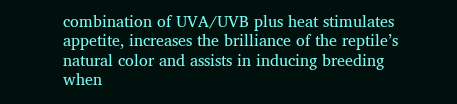combination of UVA/UVB plus heat stimulates appetite, increases the brilliance of the reptile’s natural color and assists in inducing breeding when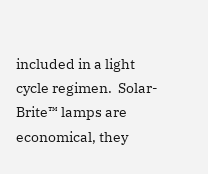included in a light cycle regimen.  Solar-Brite™ lamps are economical, they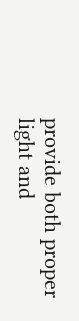provide both proper light and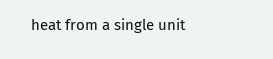heat from a single unit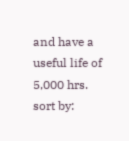and have a useful life of 5,000 hrs.
sort by: